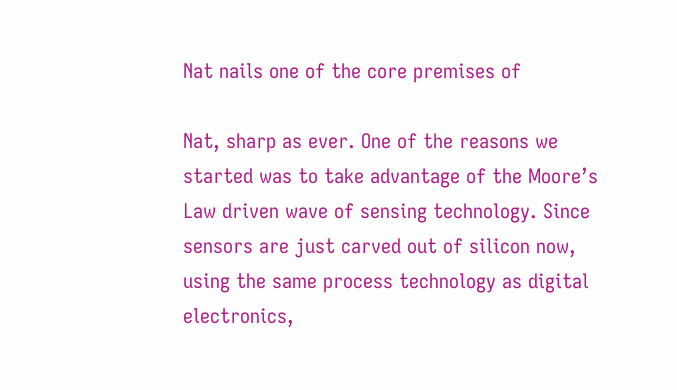Nat nails one of the core premises of

Nat, sharp as ever. One of the reasons we started was to take advantage of the Moore’s Law driven wave of sensing technology. Since sensors are just carved out of silicon now, using the same process technology as digital electronics,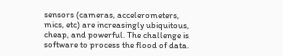sensors (cameras, accelerometers, mics, etc) are increasingly ubiquitous, cheap, and powerful. The challenge is software to process the flood of data.